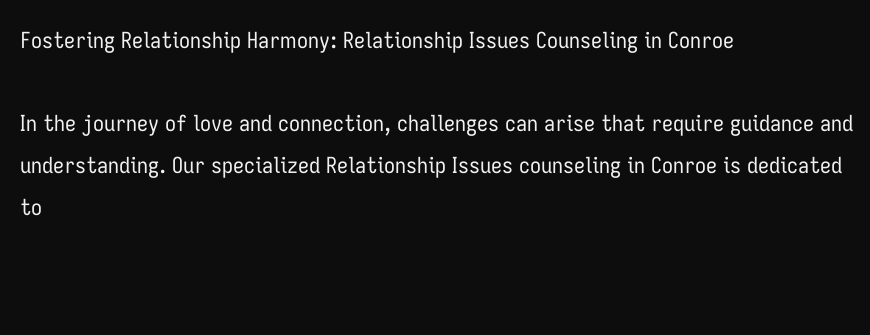Fostering Relationship Harmony: Relationship Issues Counseling in Conroe

In the journey of love and connection, challenges can arise that require guidance and understanding. Our specialized Relationship Issues counseling in Conroe is dedicated to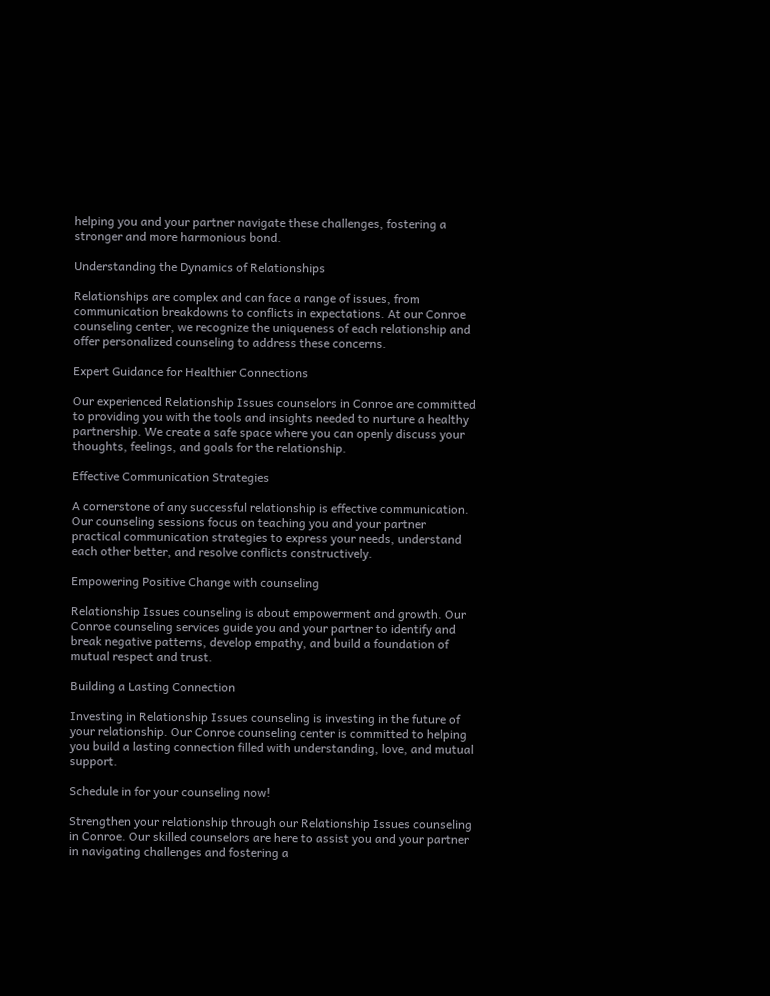helping you and your partner navigate these challenges, fostering a stronger and more harmonious bond.

Understanding the Dynamics of Relationships

Relationships are complex and can face a range of issues, from communication breakdowns to conflicts in expectations. At our Conroe counseling center, we recognize the uniqueness of each relationship and offer personalized counseling to address these concerns.

Expert Guidance for Healthier Connections

Our experienced Relationship Issues counselors in Conroe are committed to providing you with the tools and insights needed to nurture a healthy partnership. We create a safe space where you can openly discuss your thoughts, feelings, and goals for the relationship.

Effective Communication Strategies

A cornerstone of any successful relationship is effective communication. Our counseling sessions focus on teaching you and your partner practical communication strategies to express your needs, understand each other better, and resolve conflicts constructively.

Empowering Positive Change with counseling

Relationship Issues counseling is about empowerment and growth. Our Conroe counseling services guide you and your partner to identify and break negative patterns, develop empathy, and build a foundation of mutual respect and trust.

Building a Lasting Connection

Investing in Relationship Issues counseling is investing in the future of your relationship. Our Conroe counseling center is committed to helping you build a lasting connection filled with understanding, love, and mutual support.

Schedule in for your counseling now!

Strengthen your relationship through our Relationship Issues counseling in Conroe. Our skilled counselors are here to assist you and your partner in navigating challenges and fostering a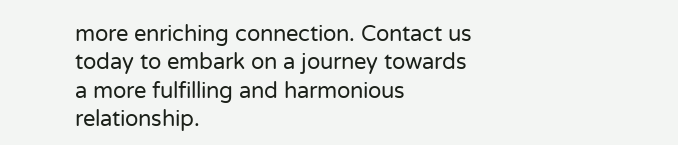more enriching connection. Contact us today to embark on a journey towards a more fulfilling and harmonious relationship.